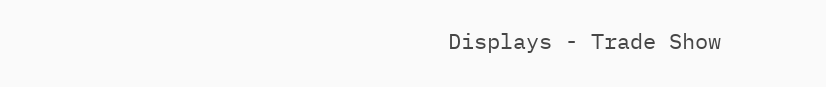Displays - Trade Show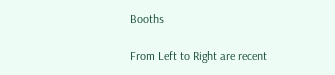Booths

From Left to Right are recent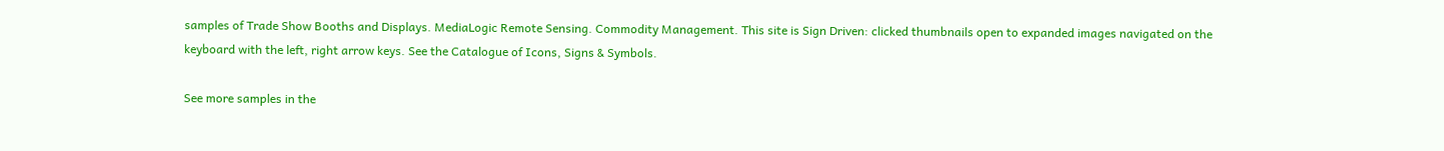samples of Trade Show Booths and Displays. MediaLogic Remote Sensing. Commodity Management. This site is Sign Driven: clicked thumbnails open to expanded images navigated on the keyboard with the left, right arrow keys. See the Catalogue of Icons, Signs & Symbols.

See more samples in the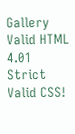Gallery  Valid HTML 4.01 Strict Valid CSS!